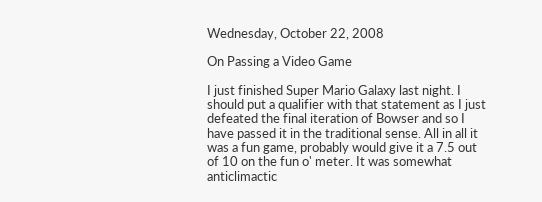Wednesday, October 22, 2008

On Passing a Video Game

I just finished Super Mario Galaxy last night. I should put a qualifier with that statement as I just defeated the final iteration of Bowser and so I have passed it in the traditional sense. All in all it was a fun game, probably would give it a 7.5 out of 10 on the fun o' meter. It was somewhat anticlimactic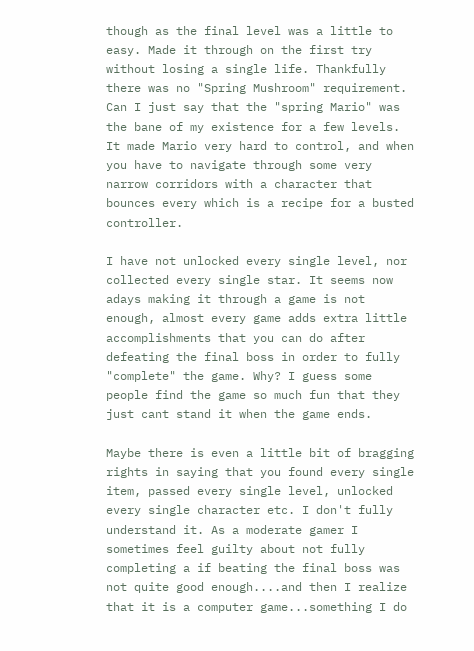though as the final level was a little to easy. Made it through on the first try without losing a single life. Thankfully there was no "Spring Mushroom" requirement. Can I just say that the "spring Mario" was the bane of my existence for a few levels. It made Mario very hard to control, and when you have to navigate through some very narrow corridors with a character that bounces every which is a recipe for a busted controller.

I have not unlocked every single level, nor collected every single star. It seems now adays making it through a game is not enough, almost every game adds extra little accomplishments that you can do after defeating the final boss in order to fully "complete" the game. Why? I guess some people find the game so much fun that they just cant stand it when the game ends.

Maybe there is even a little bit of bragging rights in saying that you found every single item, passed every single level, unlocked every single character etc. I don't fully understand it. As a moderate gamer I sometimes feel guilty about not fully completing a if beating the final boss was not quite good enough....and then I realize that it is a computer game...something I do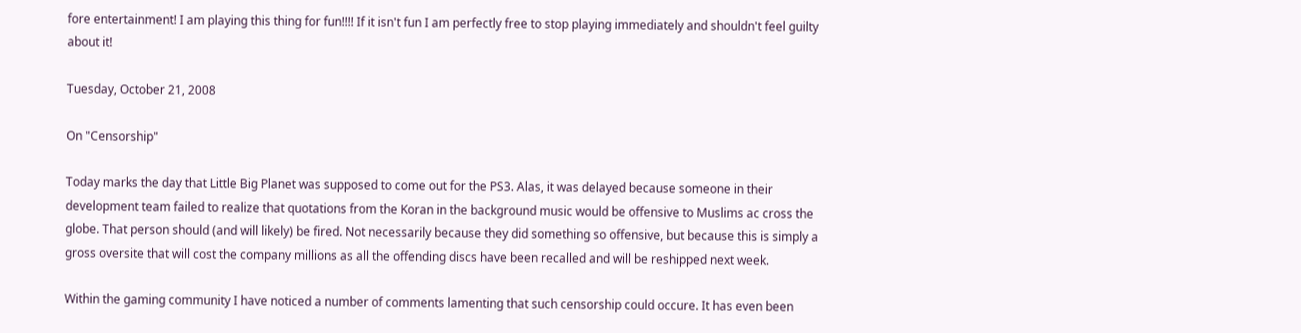fore entertainment! I am playing this thing for fun!!!! If it isn't fun I am perfectly free to stop playing immediately and shouldn't feel guilty about it!

Tuesday, October 21, 2008

On "Censorship"

Today marks the day that Little Big Planet was supposed to come out for the PS3. Alas, it was delayed because someone in their development team failed to realize that quotations from the Koran in the background music would be offensive to Muslims ac cross the globe. That person should (and will likely) be fired. Not necessarily because they did something so offensive, but because this is simply a gross oversite that will cost the company millions as all the offending discs have been recalled and will be reshipped next week.

Within the gaming community I have noticed a number of comments lamenting that such censorship could occure. It has even been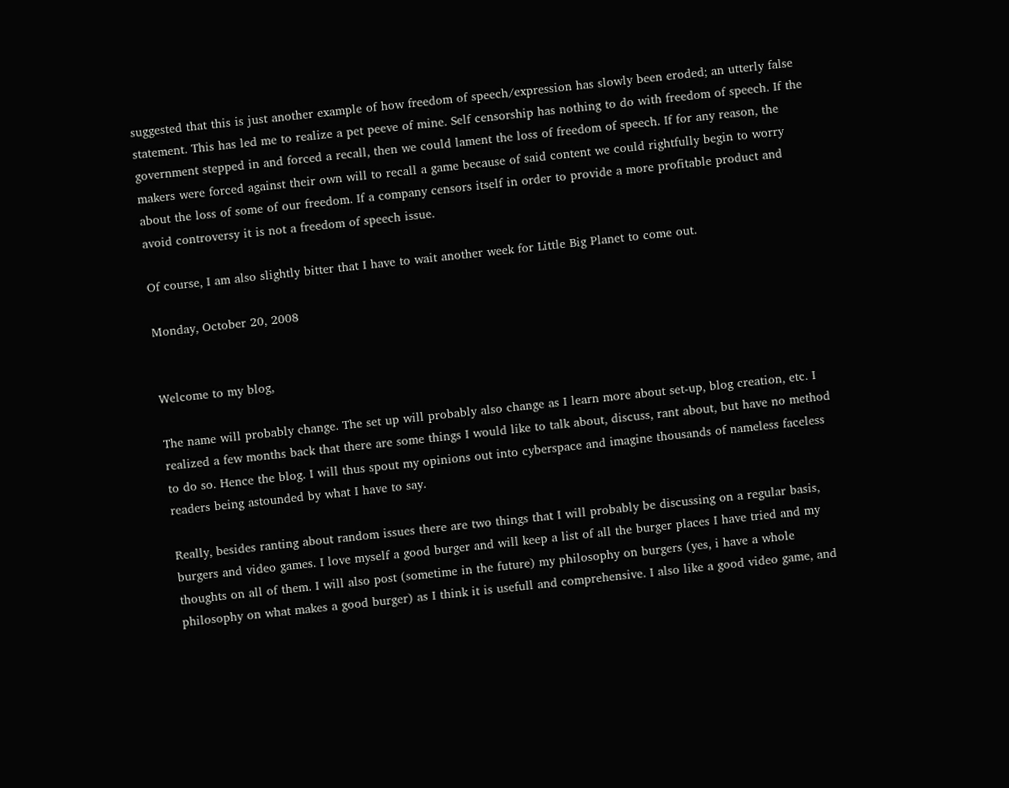suggested that this is just another example of how freedom of speech/expression has slowly been eroded; an utterly false statement. This has led me to realize a pet peeve of mine. Self censorship has nothing to do with freedom of speech. If the government stepped in and forced a recall, then we could lament the loss of freedom of speech. If for any reason, the makers were forced against their own will to recall a game because of said content we could rightfully begin to worry about the loss of some of our freedom. If a company censors itself in order to provide a more profitable product and avoid controversy it is not a freedom of speech issue.

Of course, I am also slightly bitter that I have to wait another week for Little Big Planet to come out.

Monday, October 20, 2008


Welcome to my blog,

The name will probably change. The set up will probably also change as I learn more about set-up, blog creation, etc. I realized a few months back that there are some things I would like to talk about, discuss, rant about, but have no method to do so. Hence the blog. I will thus spout my opinions out into cyberspace and imagine thousands of nameless faceless readers being astounded by what I have to say.

Really, besides ranting about random issues there are two things that I will probably be discussing on a regular basis, burgers and video games. I love myself a good burger and will keep a list of all the burger places I have tried and my thoughts on all of them. I will also post (sometime in the future) my philosophy on burgers (yes, i have a whole philosophy on what makes a good burger) as I think it is usefull and comprehensive. I also like a good video game, and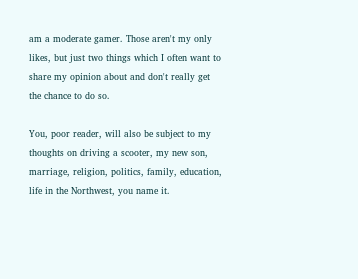am a moderate gamer. Those aren't my only likes, but just two things which I often want to share my opinion about and don't really get the chance to do so.

You, poor reader, will also be subject to my thoughts on driving a scooter, my new son, marriage, religion, politics, family, education, life in the Northwest, you name it.